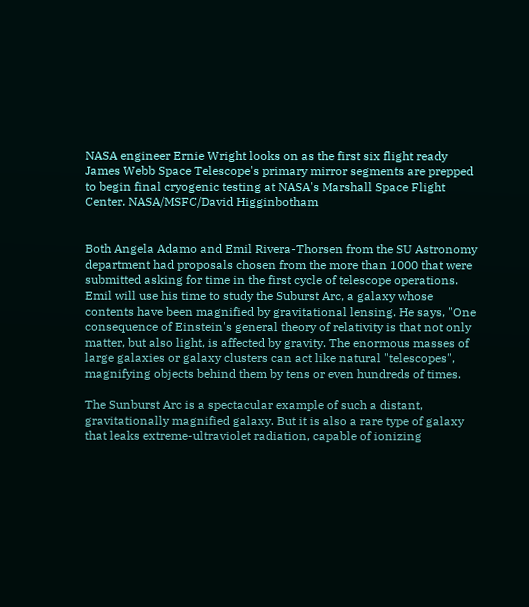NASA engineer Ernie Wright looks on as the first six flight ready James Webb Space Telescope's primary mirror segments are prepped to begin final cryogenic testing at NASA's Marshall Space Flight Center. NASA/MSFC/David Higginbotham


Both Angela Adamo and Emil Rivera-Thorsen from the SU Astronomy department had proposals chosen from the more than 1000 that were submitted asking for time in the first cycle of telescope operations.
Emil will use his time to study the Suburst Arc, a galaxy whose contents have been magnified by gravitational lensing. He says, "One consequence of Einstein's general theory of relativity is that not only matter, but also light, is affected by gravity. The enormous masses of large galaxies or galaxy clusters can act like natural "telescopes", magnifying objects behind them by tens or even hundreds of times.

The Sunburst Arc is a spectacular example of such a distant, gravitationally magnified galaxy. But it is also a rare type of galaxy that leaks extreme-ultraviolet radiation, capable of ionizing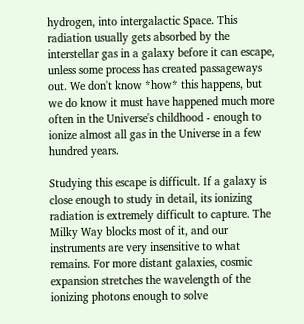hydrogen, into intergalactic Space. This radiation usually gets absorbed by the interstellar gas in a galaxy before it can escape, unless some process has created passageways out. We don't know *how* this happens, but we do know it must have happened much more often in the Universe's childhood - enough to ionize almost all gas in the Universe in a few hundred years.

Studying this escape is difficult. If a galaxy is close enough to study in detail, its ionizing radiation is extremely difficult to capture. The Milky Way blocks most of it, and our instruments are very insensitive to what remains. For more distant galaxies, cosmic expansion stretches the wavelength of the ionizing photons enough to solve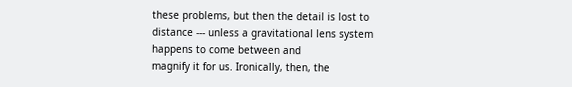these problems, but then the detail is lost to distance --- unless a gravitational lens system happens to come between and
magnify it for us. Ironically, then, the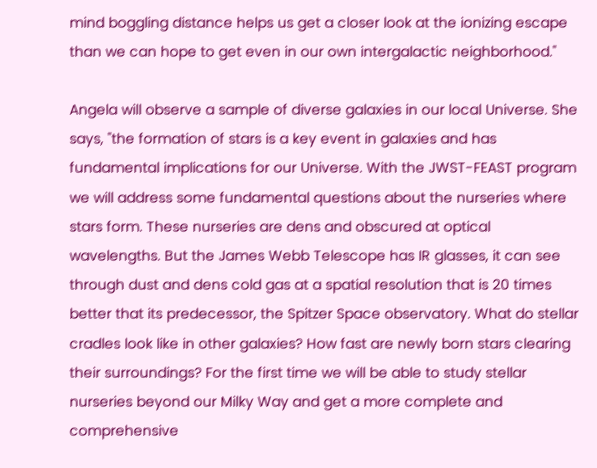mind boggling distance helps us get a closer look at the ionizing escape than we can hope to get even in our own intergalactic neighborhood."

Angela will observe a sample of diverse galaxies in our local Universe. She says, "the formation of stars is a key event in galaxies and has fundamental implications for our Universe. With the JWST-FEAST program we will address some fundamental questions about the nurseries where stars form. These nurseries are dens and obscured at optical wavelengths. But the James Webb Telescope has IR glasses, it can see through dust and dens cold gas at a spatial resolution that is 20 times better that its predecessor, the Spitzer Space observatory. What do stellar cradles look like in other galaxies? How fast are newly born stars clearing their surroundings? For the first time we will be able to study stellar nurseries beyond our Milky Way and get a more complete and comprehensive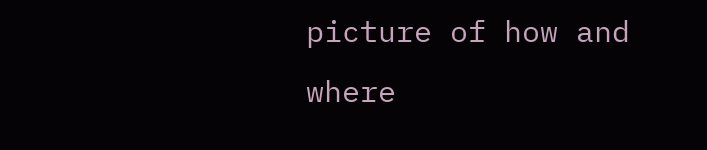picture of how and where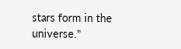stars form in the universe."